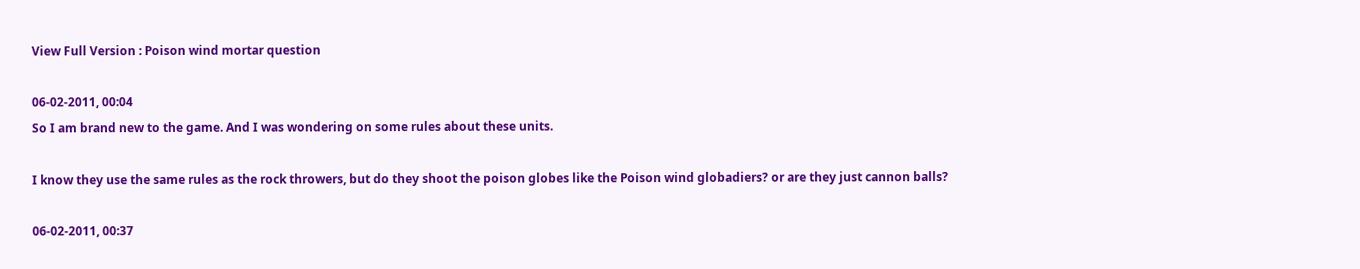View Full Version : Poison wind mortar question

06-02-2011, 00:04
So I am brand new to the game. And I was wondering on some rules about these units.

I know they use the same rules as the rock throwers, but do they shoot the poison globes like the Poison wind globadiers? or are they just cannon balls?

06-02-2011, 00:37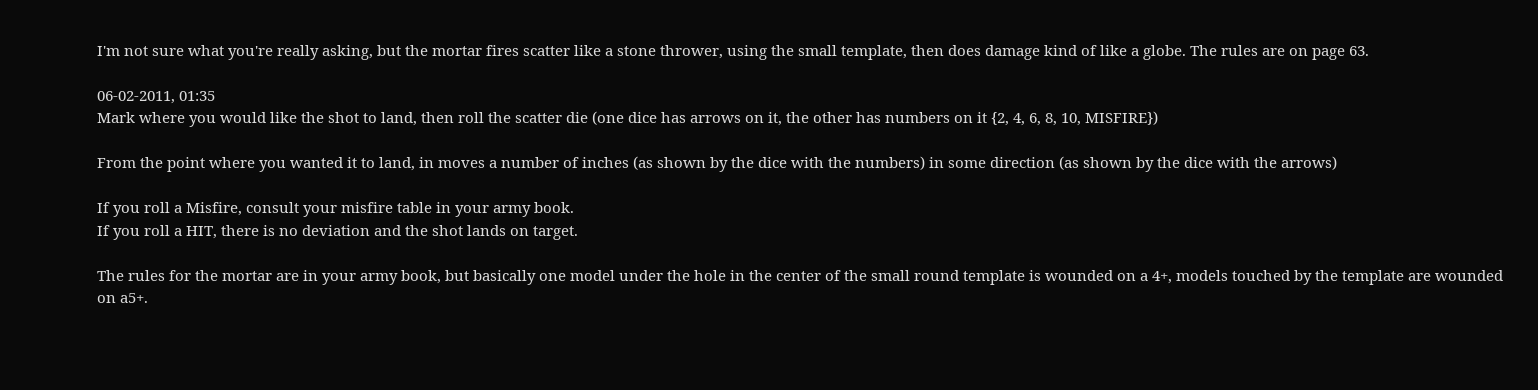I'm not sure what you're really asking, but the mortar fires scatter like a stone thrower, using the small template, then does damage kind of like a globe. The rules are on page 63.

06-02-2011, 01:35
Mark where you would like the shot to land, then roll the scatter die (one dice has arrows on it, the other has numbers on it {2, 4, 6, 8, 10, MISFIRE})

From the point where you wanted it to land, in moves a number of inches (as shown by the dice with the numbers) in some direction (as shown by the dice with the arrows)

If you roll a Misfire, consult your misfire table in your army book.
If you roll a HIT, there is no deviation and the shot lands on target.

The rules for the mortar are in your army book, but basically one model under the hole in the center of the small round template is wounded on a 4+, models touched by the template are wounded on a5+.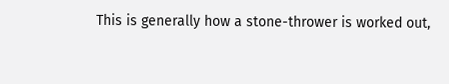This is generally how a stone-thrower is worked out,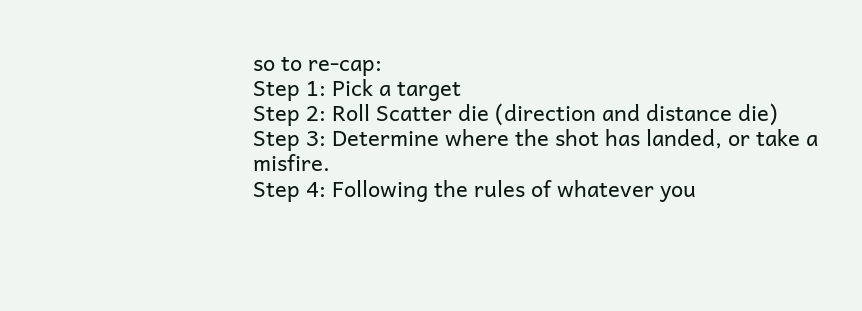so to re-cap:
Step 1: Pick a target
Step 2: Roll Scatter die (direction and distance die)
Step 3: Determine where the shot has landed, or take a misfire.
Step 4: Following the rules of whatever you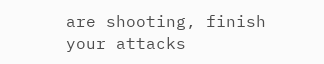are shooting, finish your attacks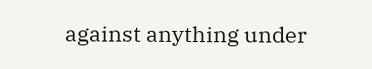against anything under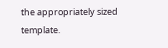the appropriately sized template.